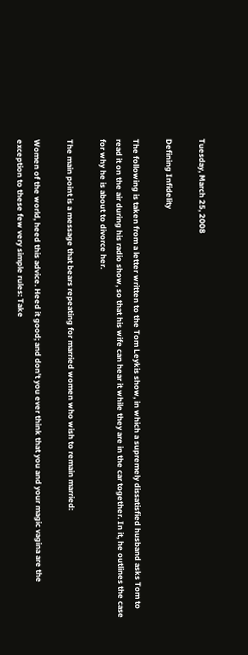Tuesday, March 25, 2008

Defining Infidelity

The following is taken from a letter written to the Tom Leykis show, in which a supremely dissatisfied husband asks Tom to read it on the air during his radio show, so that his wife can hear it while they are in the car together. In it, he outlines the case for why he is about to divorce her.

The main point is a message that bears repeating for married women who wish to remain married:

Women of the world, heed this advice. Heed it good; and don't you ever think that you and your magic vagina are the exception to these few very simple rules: Take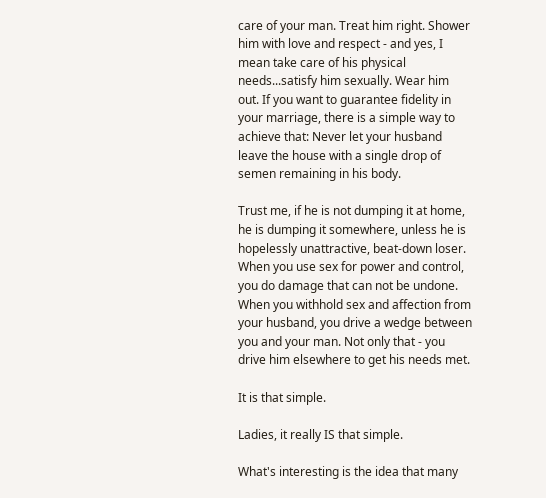care of your man. Treat him right. Shower him with love and respect - and yes, I mean take care of his physical needs...satisfy him sexually. Wear him out. If you want to guarantee fidelity in your marriage, there is a simple way to achieve that: Never let your husband leave the house with a single drop of semen remaining in his body.

Trust me, if he is not dumping it at home, he is dumping it somewhere, unless he is hopelessly unattractive, beat-down loser. When you use sex for power and control, you do damage that can not be undone. When you withhold sex and affection from your husband, you drive a wedge between you and your man. Not only that - you drive him elsewhere to get his needs met.

It is that simple.

Ladies, it really IS that simple.

What's interesting is the idea that many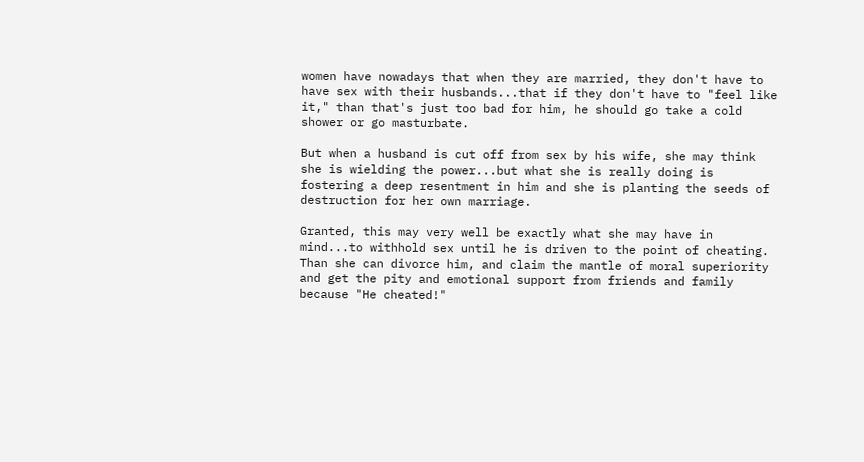women have nowadays that when they are married, they don't have to have sex with their husbands...that if they don't have to "feel like it," than that's just too bad for him, he should go take a cold shower or go masturbate.

But when a husband is cut off from sex by his wife, she may think she is wielding the power...but what she is really doing is fostering a deep resentment in him and she is planting the seeds of destruction for her own marriage.

Granted, this may very well be exactly what she may have in mind...to withhold sex until he is driven to the point of cheating. Than she can divorce him, and claim the mantle of moral superiority and get the pity and emotional support from friends and family because "He cheated!"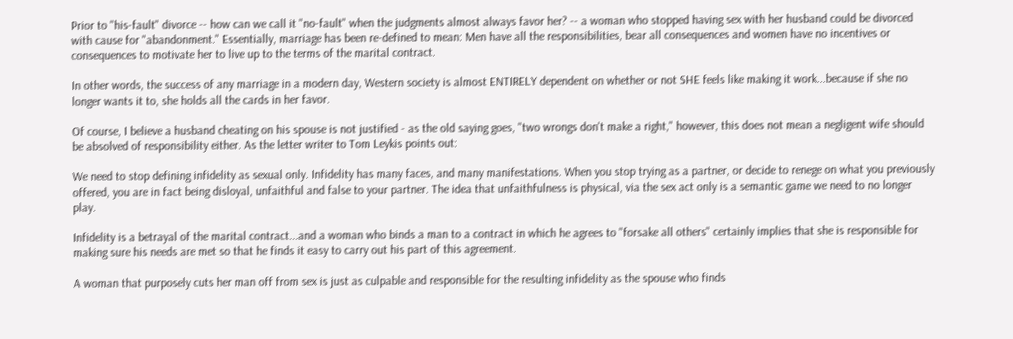Prior to "his-fault" divorce -- how can we call it "no-fault" when the judgments almost always favor her? -- a woman who stopped having sex with her husband could be divorced with cause for "abandonment." Essentially, marriage has been re-defined to mean: Men have all the responsibilities, bear all consequences and women have no incentives or consequences to motivate her to live up to the terms of the marital contract.

In other words, the success of any marriage in a modern day, Western society is almost ENTIRELY dependent on whether or not SHE feels like making it work...because if she no longer wants it to, she holds all the cards in her favor.

Of course, I believe a husband cheating on his spouse is not justified - as the old saying goes, "two wrongs don't make a right," however, this does not mean a negligent wife should be absolved of responsibility either. As the letter writer to Tom Leykis points out:

We need to stop defining infidelity as sexual only. Infidelity has many faces, and many manifestations. When you stop trying as a partner, or decide to renege on what you previously offered, you are in fact being disloyal, unfaithful and false to your partner. The idea that unfaithfulness is physical, via the sex act only is a semantic game we need to no longer play.

Infidelity is a betrayal of the marital contract...and a woman who binds a man to a contract in which he agrees to "forsake all others" certainly implies that she is responsible for making sure his needs are met so that he finds it easy to carry out his part of this agreement.

A woman that purposely cuts her man off from sex is just as culpable and responsible for the resulting infidelity as the spouse who finds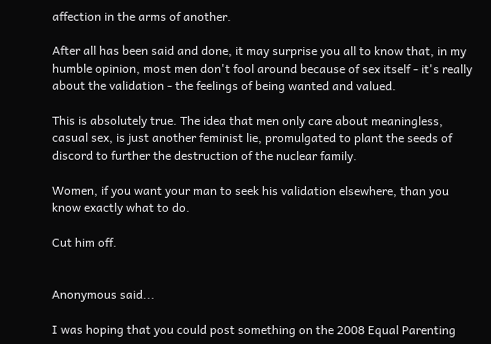affection in the arms of another.

After all has been said and done, it may surprise you all to know that, in my humble opinion, most men don't fool around because of sex itself - it's really about the validation - the feelings of being wanted and valued.

This is absolutely true. The idea that men only care about meaningless, casual sex, is just another feminist lie, promulgated to plant the seeds of discord to further the destruction of the nuclear family.

Women, if you want your man to seek his validation elsewhere, than you know exactly what to do.

Cut him off.


Anonymous said...

I was hoping that you could post something on the 2008 Equal Parenting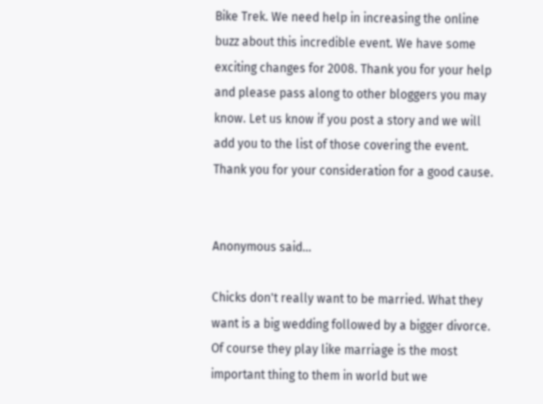Bike Trek. We need help in increasing the online buzz about this incredible event. We have some exciting changes for 2008. Thank you for your help and please pass along to other bloggers you may know. Let us know if you post a story and we will add you to the list of those covering the event. Thank you for your consideration for a good cause.


Anonymous said...

Chicks don't really want to be married. What they want is a big wedding followed by a bigger divorce. Of course they play like marriage is the most important thing to them in world but we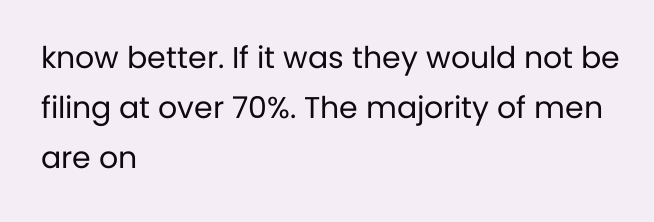know better. If it was they would not be filing at over 70%. The majority of men are on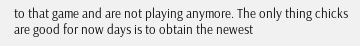to that game and are not playing anymore. The only thing chicks are good for now days is to obtain the newest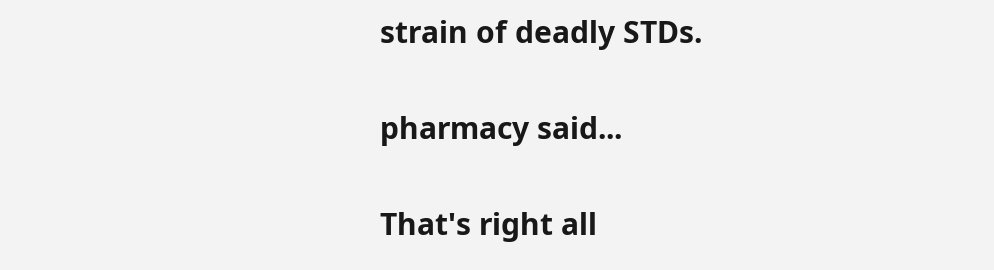strain of deadly STDs.

pharmacy said...

That's right all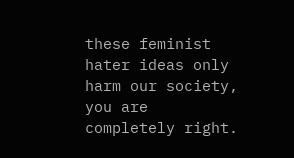these feminist hater ideas only harm our society, you are completely right.